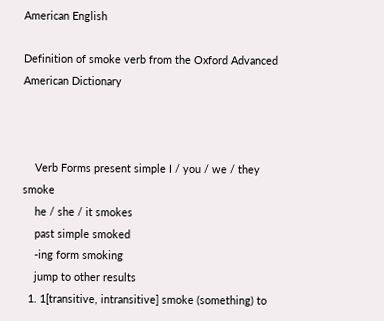American English

Definition of smoke verb from the Oxford Advanced American Dictionary



    Verb Forms present simple I / you / we / they smoke
    he / she / it smokes
    past simple smoked
    -ing form smoking
    jump to other results
  1. 1[transitive, intransitive] smoke (something) to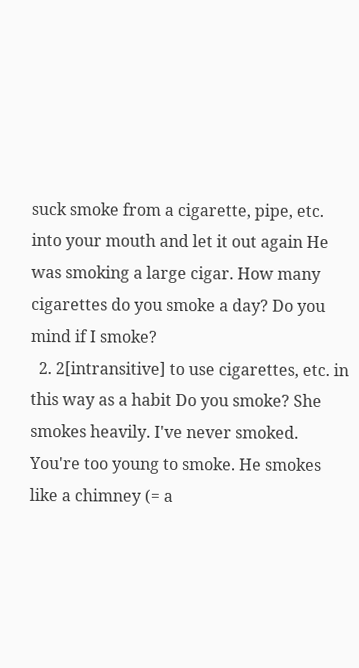suck smoke from a cigarette, pipe, etc. into your mouth and let it out again He was smoking a large cigar. How many cigarettes do you smoke a day? Do you mind if I smoke?
  2. 2[intransitive] to use cigarettes, etc. in this way as a habit Do you smoke? She smokes heavily. I've never smoked. You're too young to smoke. He smokes like a chimney (= a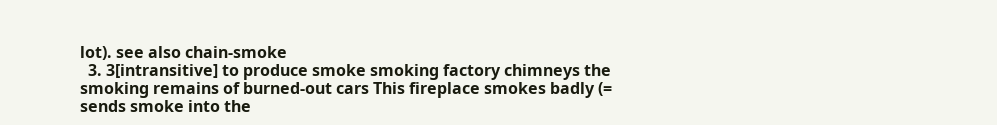lot). see also chain-smoke
  3. 3[intransitive] to produce smoke smoking factory chimneys the smoking remains of burned-out cars This fireplace smokes badly (= sends smoke into the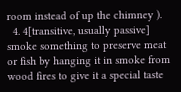room instead of up the chimney ).
  4. 4[transitive, usually passive] smoke something to preserve meat or fish by hanging it in smoke from wood fires to give it a special taste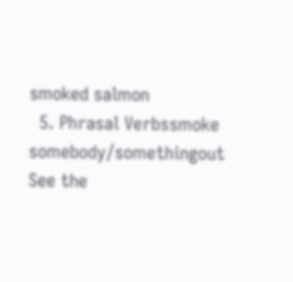smoked salmon
  5. Phrasal Verbssmoke somebody/somethingout
See the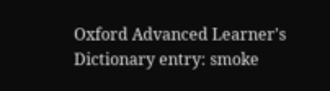Oxford Advanced Learner's Dictionary entry: smoke